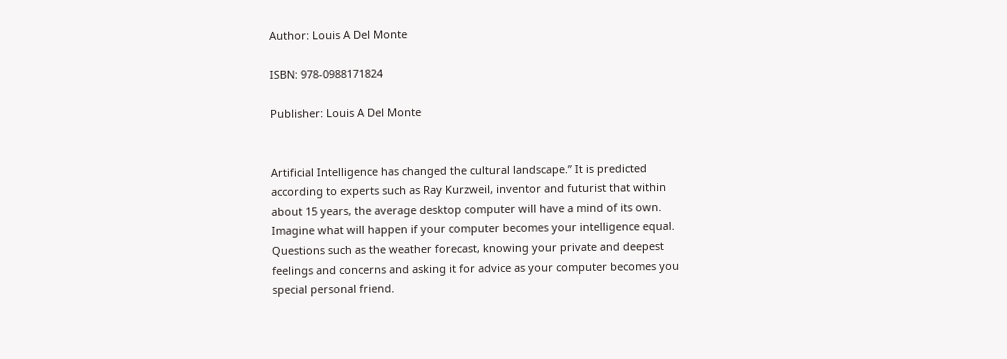Author: Louis A Del Monte

ISBN: 978-0988171824

Publisher: Louis A Del Monte


Artificial Intelligence has changed the cultural landscape.” It is predicted according to experts such as Ray Kurzweil, inventor and futurist that within about 15 years, the average desktop computer will have a mind of its own. Imagine what will happen if your computer becomes your intelligence equal. Questions such as the weather forecast, knowing your private and deepest feelings and concerns and asking it for advice as your computer becomes you special personal friend.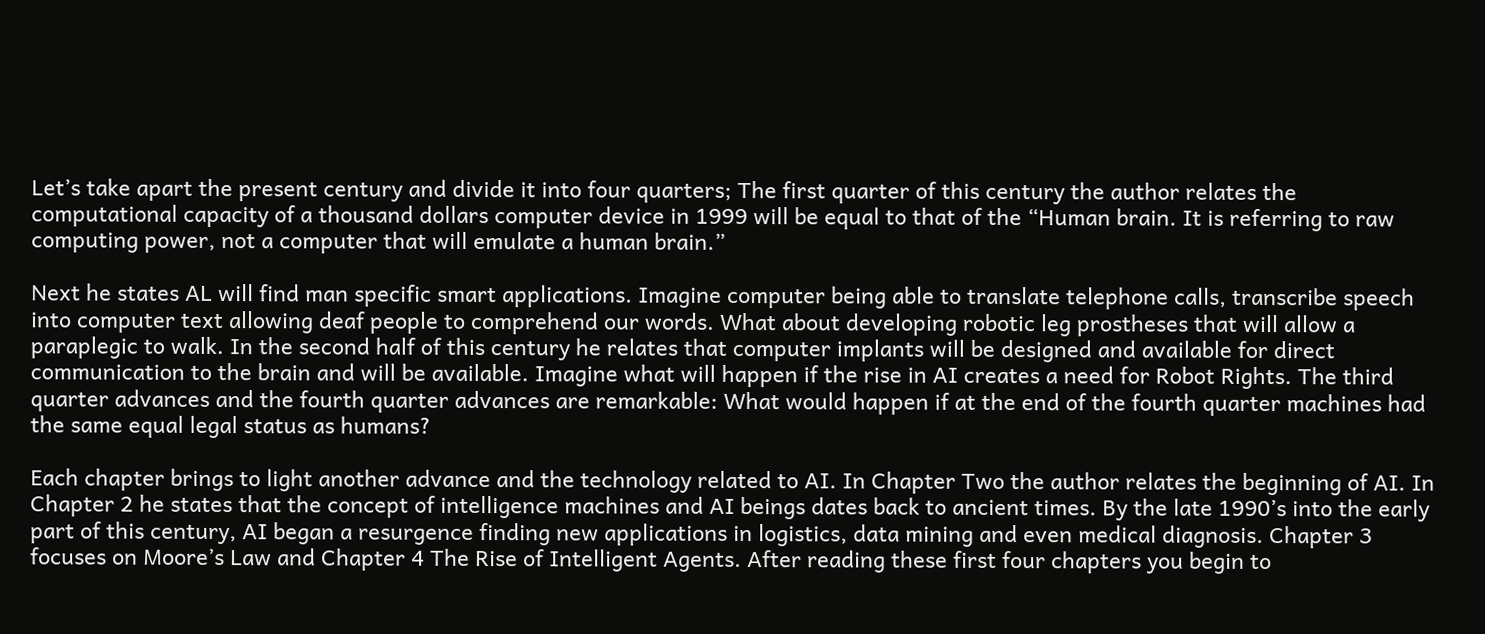Let’s take apart the present century and divide it into four quarters; The first quarter of this century the author relates the computational capacity of a thousand dollars computer device in 1999 will be equal to that of the “Human brain. It is referring to raw computing power, not a computer that will emulate a human brain.”

Next he states AL will find man specific smart applications. Imagine computer being able to translate telephone calls, transcribe speech into computer text allowing deaf people to comprehend our words. What about developing robotic leg prostheses that will allow a paraplegic to walk. In the second half of this century he relates that computer implants will be designed and available for direct communication to the brain and will be available. Imagine what will happen if the rise in AI creates a need for Robot Rights. The third quarter advances and the fourth quarter advances are remarkable: What would happen if at the end of the fourth quarter machines had the same equal legal status as humans?

Each chapter brings to light another advance and the technology related to AI. In Chapter Two the author relates the beginning of AI. In Chapter 2 he states that the concept of intelligence machines and AI beings dates back to ancient times. By the late 1990’s into the early part of this century, AI began a resurgence finding new applications in logistics, data mining and even medical diagnosis. Chapter 3 focuses on Moore’s Law and Chapter 4 The Rise of Intelligent Agents. After reading these first four chapters you begin to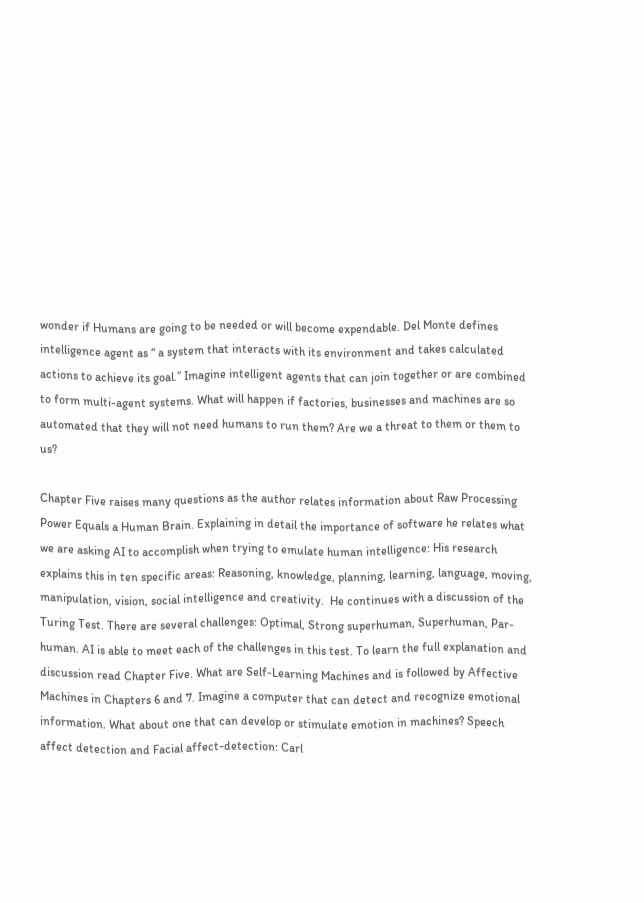wonder if Humans are going to be needed or will become expendable. Del Monte defines intelligence agent as “ a system that interacts with its environment and takes calculated actions to achieve its goal.” Imagine intelligent agents that can join together or are combined to form multi-agent systems. What will happen if factories, businesses and machines are so automated that they will not need humans to run them? Are we a threat to them or them to us?

Chapter Five raises many questions as the author relates information about Raw Processing Power Equals a Human Brain. Explaining in detail the importance of software he relates what we are asking AI to accomplish when trying to emulate human intelligence: His research explains this in ten specific areas: Reasoning, knowledge, planning, learning, language, moving, manipulation, vision, social intelligence and creativity.  He continues with a discussion of the Turing Test. There are several challenges: Optimal, Strong superhuman, Superhuman, Par-human. AI is able to meet each of the challenges in this test. To learn the full explanation and discussion read Chapter Five. What are Self-Learning Machines and is followed by Affective Machines in Chapters 6 and 7. Imagine a computer that can detect and recognize emotional information. What about one that can develop or stimulate emotion in machines? Speech affect detection and Facial affect-detection: Carl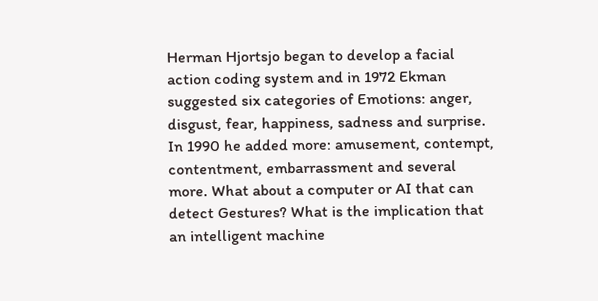Herman Hjortsjo began to develop a facial action coding system and in 1972 Ekman suggested six categories of Emotions: anger, disgust, fear, happiness, sadness and surprise. In 1990 he added more: amusement, contempt, contentment, embarrassment and several more. What about a computer or AI that can detect Gestures? What is the implication that an intelligent machine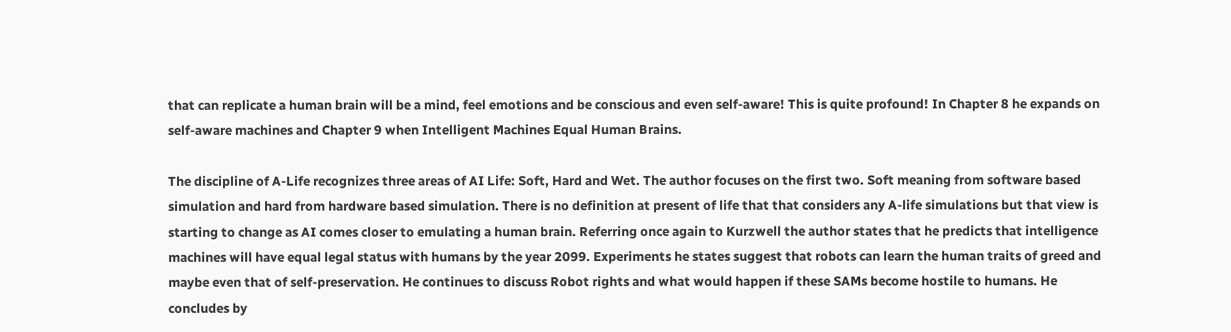that can replicate a human brain will be a mind, feel emotions and be conscious and even self-aware! This is quite profound! In Chapter 8 he expands on self-aware machines and Chapter 9 when Intelligent Machines Equal Human Brains.

The discipline of A-Life recognizes three areas of AI Life: Soft, Hard and Wet. The author focuses on the first two. Soft meaning from software based simulation and hard from hardware based simulation. There is no definition at present of life that that considers any A-life simulations but that view is starting to change as AI comes closer to emulating a human brain. Referring once again to Kurzwell the author states that he predicts that intelligence machines will have equal legal status with humans by the year 2099. Experiments he states suggest that robots can learn the human traits of greed and maybe even that of self-preservation. He continues to discuss Robot rights and what would happen if these SAMs become hostile to humans. He concludes by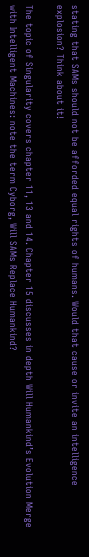stating that SAMs should not be afforded equal rights of humans. Would that cause or invite an intelligence explosion? Think about it!

The topic of Singularity covers chapter 11, 13 and 14. Chapter 15 discusses in depth Will Humankind’s Evolution Merge with Intelligent Machines: note the term Cyborg, Will SAMs Replace Humankind?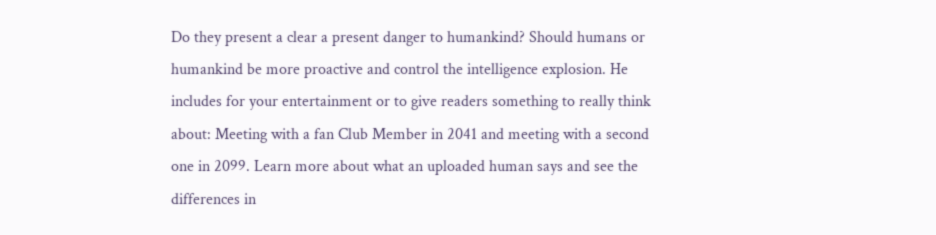Do they present a clear a present danger to humankind? Should humans or humankind be more proactive and control the intelligence explosion. He includes for your entertainment or to give readers something to really think about: Meeting with a fan Club Member in 2041 and meeting with a second one in 2099. Learn more about what an uploaded human says and see the differences in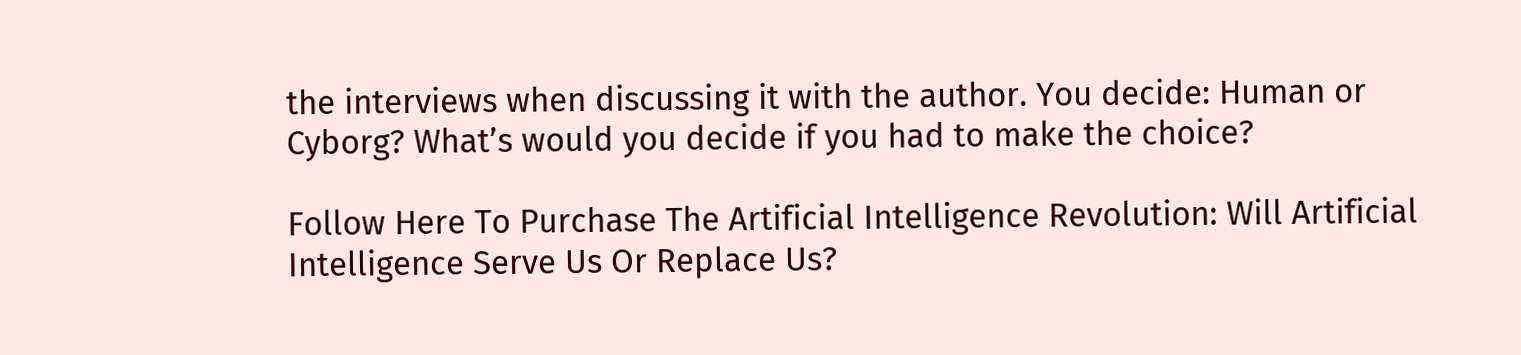the interviews when discussing it with the author. You decide: Human or Cyborg? What’s would you decide if you had to make the choice?

Follow Here To Purchase The Artificial Intelligence Revolution: Will Artificial Intelligence Serve Us Or Replace Us?